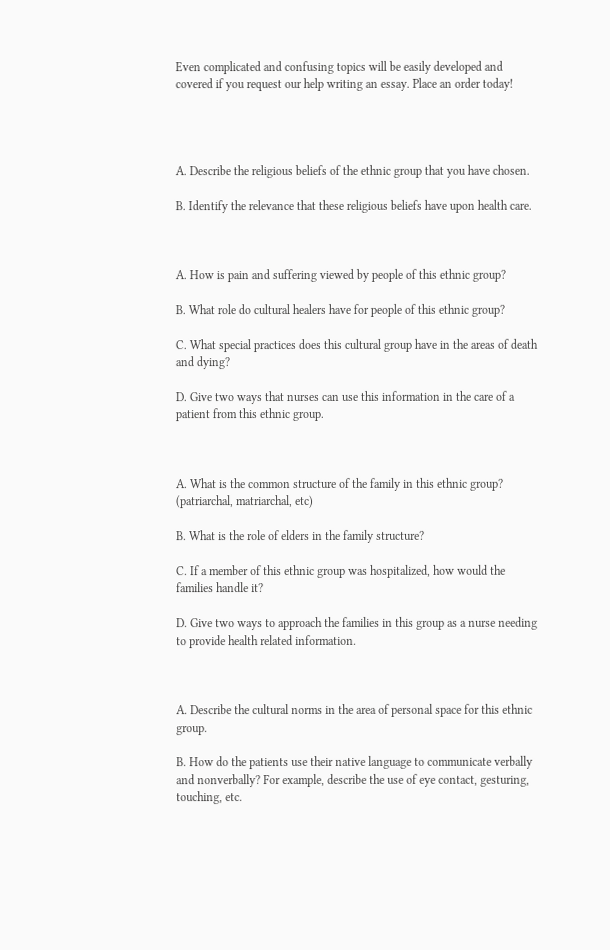Even complicated and confusing topics will be easily developed and covered if you request our help writing an essay. Place an order today!




A. Describe the religious beliefs of the ethnic group that you have chosen.

B. Identify the relevance that these religious beliefs have upon health care.



A. How is pain and suffering viewed by people of this ethnic group?

B. What role do cultural healers have for people of this ethnic group?

C. What special practices does this cultural group have in the areas of death and dying?

D. Give two ways that nurses can use this information in the care of a patient from this ethnic group.



A. What is the common structure of the family in this ethnic group? (patriarchal, matriarchal, etc)

B. What is the role of elders in the family structure?

C. If a member of this ethnic group was hospitalized, how would the families handle it?

D. Give two ways to approach the families in this group as a nurse needing to provide health related information.



A. Describe the cultural norms in the area of personal space for this ethnic group.

B. How do the patients use their native language to communicate verbally and nonverbally? For example, describe the use of eye contact, gesturing, touching, etc.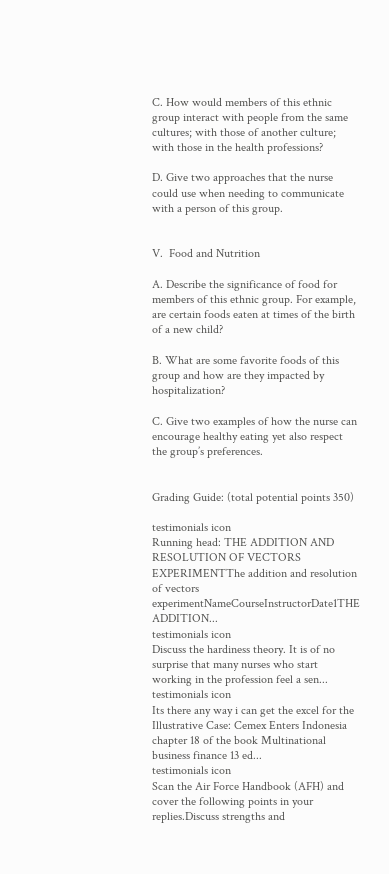C. How would members of this ethnic group interact with people from the same cultures; with those of another culture; with those in the health professions?

D. Give two approaches that the nurse could use when needing to communicate with a person of this group.


V.  Food and Nutrition

A. Describe the significance of food for members of this ethnic group. For example, are certain foods eaten at times of the birth of a new child?

B. What are some favorite foods of this group and how are they impacted by hospitalization?

C. Give two examples of how the nurse can encourage healthy eating yet also respect the group’s preferences.


Grading Guide: (total potential points 350)

testimonials icon
Running head: THE ADDITION AND RESOLUTION OF VECTORS EXPERIMENTThe addition and resolution of vectors experimentNameCourseInstructorDate1THE ADDITION...
testimonials icon
Discuss the hardiness theory. It is of no surprise that many nurses who start working in the profession feel a sen...
testimonials icon
Its there any way i can get the excel for the Illustrative Case: Cemex Enters Indonesia chapter 18 of the book Multinational business finance 13 ed...
testimonials icon
Scan the Air Force Handbook (AFH) and cover the following points in your replies.Discuss strengths and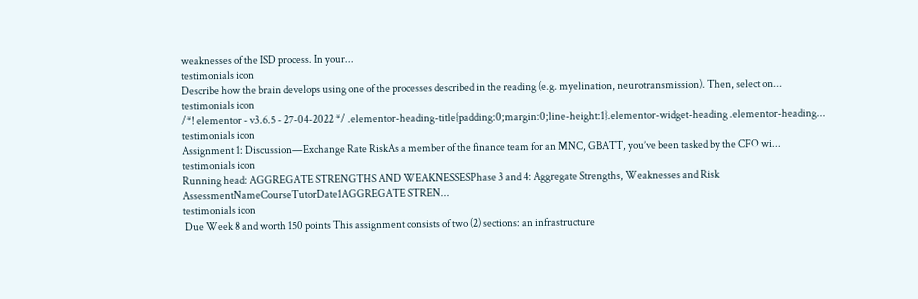weaknesses of the ISD process. In your...
testimonials icon
Describe how the brain develops using one of the processes described in the reading (e.g. myelination, neurotransmission). Then, select on...
testimonials icon
/*! elementor - v3.6.5 - 27-04-2022 */ .elementor-heading-title{padding:0;margin:0;line-height:1}.elementor-widget-heading .elementor-heading...
testimonials icon
Assignment 1: Discussion—Exchange Rate RiskAs a member of the finance team for an MNC, GBATT, you’ve been tasked by the CFO wi...
testimonials icon
Running head: AGGREGATE STRENGTHS AND WEAKNESSESPhase 3 and 4: Aggregate Strengths, Weaknesses and Risk AssessmentNameCourseTutorDate1AGGREGATE STREN...
testimonials icon
 Due Week 8 and worth 150 points This assignment consists of two (2) sections: an infrastructure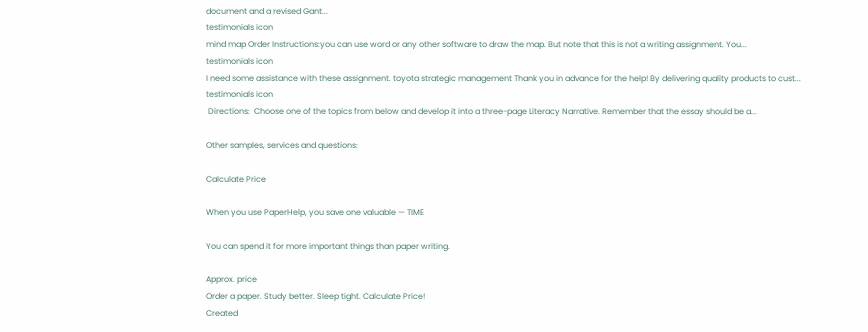document and a revised Gant...
testimonials icon
mind map Order Instructions:you can use word or any other software to draw the map. But note that this is not a writing assignment. You...
testimonials icon
I need some assistance with these assignment. toyota strategic management Thank you in advance for the help! By delivering quality products to cust...
testimonials icon
 Directions:  Choose one of the topics from below and develop it into a three-page Literacy Narrative. Remember that the essay should be a...

Other samples, services and questions:

Calculate Price

When you use PaperHelp, you save one valuable — TIME

You can spend it for more important things than paper writing.

Approx. price
Order a paper. Study better. Sleep tight. Calculate Price!
Created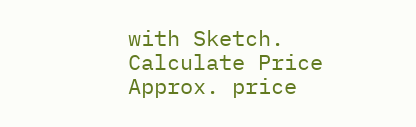with Sketch.
Calculate Price
Approx. price